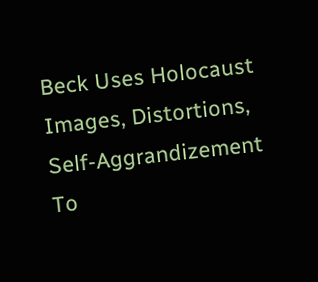Beck Uses Holocaust Images, Distortions, Self-Aggrandizement To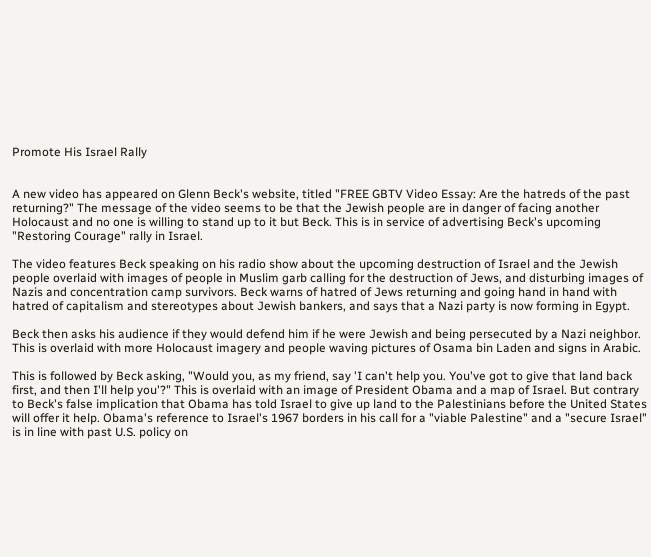Promote His Israel Rally


A new video has appeared on Glenn Beck's website, titled "FREE GBTV Video Essay: Are the hatreds of the past returning?" The message of the video seems to be that the Jewish people are in danger of facing another Holocaust and no one is willing to stand up to it but Beck. This is in service of advertising Beck's upcoming "Restoring Courage" rally in Israel.

The video features Beck speaking on his radio show about the upcoming destruction of Israel and the Jewish people overlaid with images of people in Muslim garb calling for the destruction of Jews, and disturbing images of Nazis and concentration camp survivors. Beck warns of hatred of Jews returning and going hand in hand with hatred of capitalism and stereotypes about Jewish bankers, and says that a Nazi party is now forming in Egypt.

Beck then asks his audience if they would defend him if he were Jewish and being persecuted by a Nazi neighbor. This is overlaid with more Holocaust imagery and people waving pictures of Osama bin Laden and signs in Arabic.

This is followed by Beck asking, "Would you, as my friend, say 'I can't help you. You've got to give that land back first, and then I'll help you'?" This is overlaid with an image of President Obama and a map of Israel. But contrary to Beck's false implication that Obama has told Israel to give up land to the Palestinians before the United States will offer it help. Obama's reference to Israel's 1967 borders in his call for a "viable Palestine" and a "secure Israel" is in line with past U.S. policy on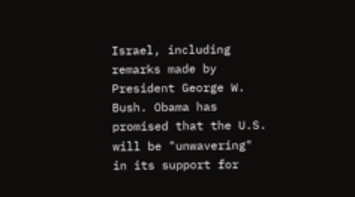Israel, including remarks made by President George W. Bush. Obama has promised that the U.S. will be "unwavering" in its support for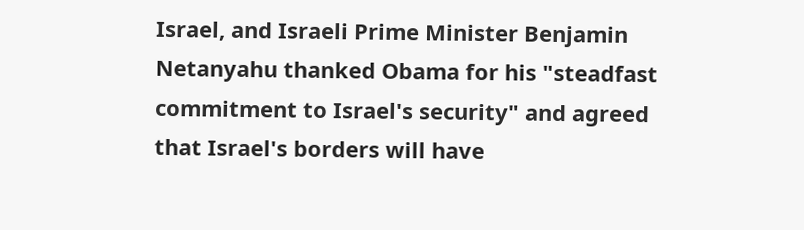Israel, and Israeli Prime Minister Benjamin Netanyahu thanked Obama for his "steadfast commitment to Israel's security" and agreed that Israel's borders will have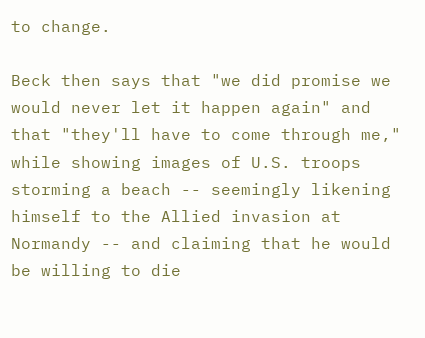to change.

Beck then says that "we did promise we would never let it happen again" and that "they'll have to come through me," while showing images of U.S. troops storming a beach -- seemingly likening himself to the Allied invasion at Normandy -- and claiming that he would be willing to die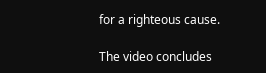for a righteous cause.

The video concludes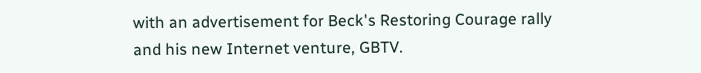with an advertisement for Beck's Restoring Courage rally and his new Internet venture, GBTV.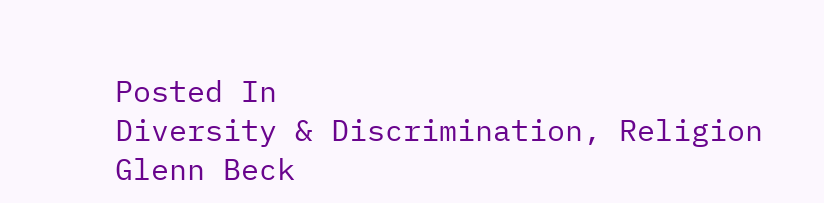Posted In
Diversity & Discrimination, Religion
Glenn Beck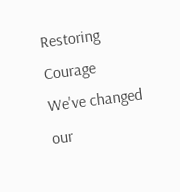Restoring Courage
We've changed our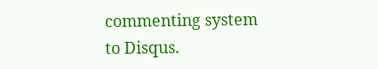commenting system to Disqus.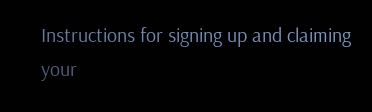Instructions for signing up and claiming your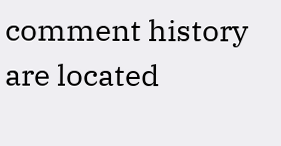comment history are located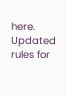here.
Updated rules for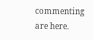commenting are here.